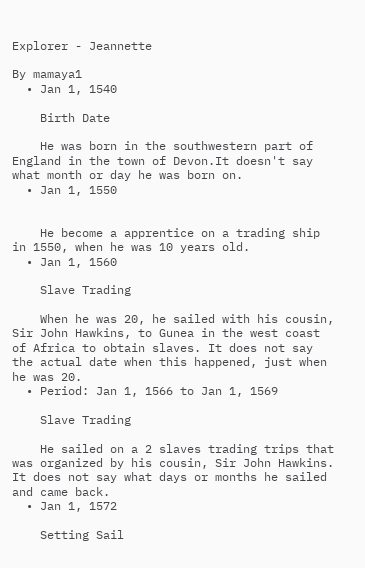Explorer - Jeannette

By mamaya1
  • Jan 1, 1540

    Birth Date

    He was born in the southwestern part of England in the town of Devon.It doesn't say what month or day he was born on.
  • Jan 1, 1550


    He become a apprentice on a trading ship in 1550, when he was 10 years old.
  • Jan 1, 1560

    Slave Trading

    When he was 20, he sailed with his cousin, Sir John Hawkins, to Gunea in the west coast of Africa to obtain slaves. It does not say the actual date when this happened, just when he was 20.
  • Period: Jan 1, 1566 to Jan 1, 1569

    Slave Trading

    He sailed on a 2 slaves trading trips that was organized by his cousin, Sir John Hawkins. It does not say what days or months he sailed and came back.
  • Jan 1, 1572

    Setting Sail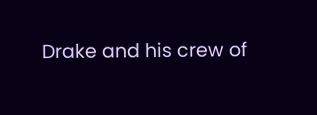Drake and his crew of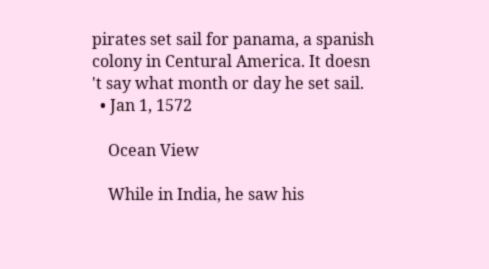pirates set sail for panama, a spanish colony in Centural America. It doesn 't say what month or day he set sail.
  • Jan 1, 1572

    Ocean View

    While in India, he saw his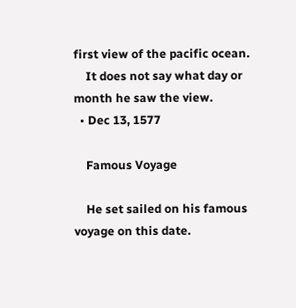first view of the pacific ocean.
    It does not say what day or month he saw the view.
  • Dec 13, 1577

    Famous Voyage

    He set sailed on his famous voyage on this date.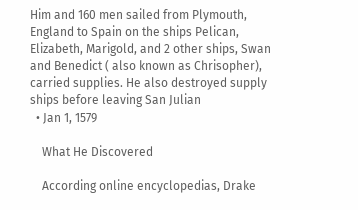Him and 160 men sailed from Plymouth, England to Spain on the ships Pelican, Elizabeth, Marigold, and 2 other ships, Swan and Benedict ( also known as Chrisopher), carried supplies. He also destroyed supply ships before leaving San Julian
  • Jan 1, 1579

    What He Discovered

    According online encyclopedias, Drake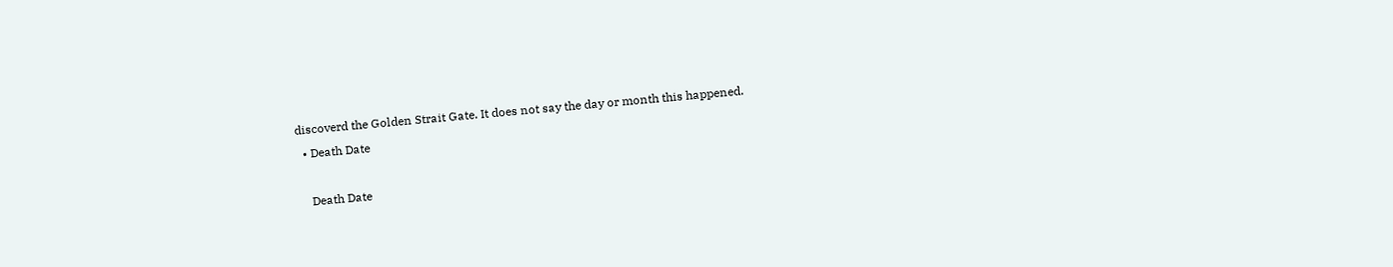discoverd the Golden Strait Gate. It does not say the day or month this happened.
  • Death Date

    Death Date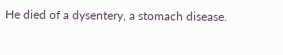He died of a dysentery, a stomach disease.